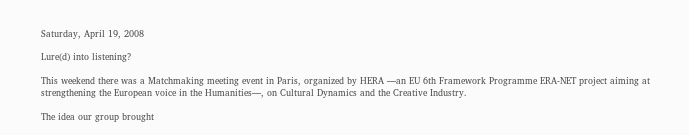Saturday, April 19, 2008

Lure(d) into listening?

This weekend there was a Matchmaking meeting event in Paris, organized by HERA —an EU 6th Framework Programme ERA-NET project aiming at strengthening the European voice in the Humanities—, on Cultural Dynamics and the Creative Industry.

The idea our group brought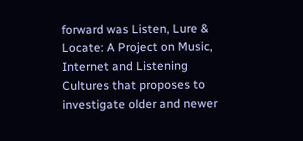forward was Listen, Lure & Locate: A Project on Music, Internet and Listening Cultures that proposes to investigate older and newer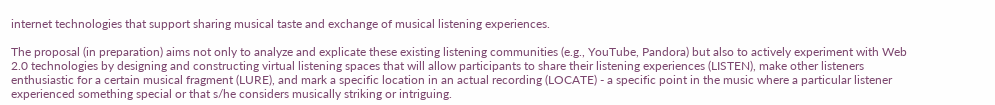internet technologies that support sharing musical taste and exchange of musical listening experiences.

The proposal (in preparation) aims not only to analyze and explicate these existing listening communities (e.g., YouTube, Pandora) but also to actively experiment with Web 2.0 technologies by designing and constructing virtual listening spaces that will allow participants to share their listening experiences (LISTEN), make other listeners enthusiastic for a certain musical fragment (LURE), and mark a specific location in an actual recording (LOCATE) - a specific point in the music where a particular listener experienced something special or that s/he considers musically striking or intriguing.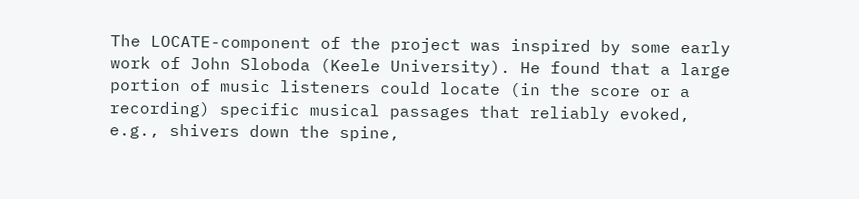The LOCATE-component of the project was inspired by some early work of John Sloboda (Keele University). He found that a large portion of music listeners could locate (in the score or a recording) specific musical passages that reliably evoked, e.g., shivers down the spine,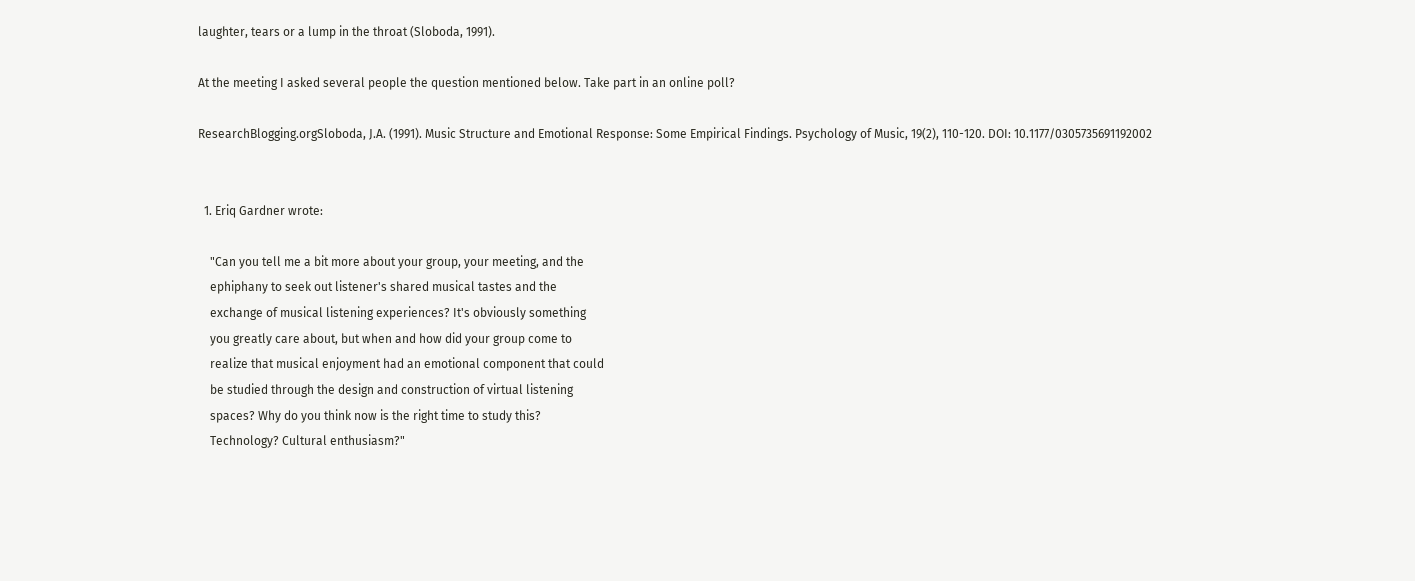laughter, tears or a lump in the throat (Sloboda, 1991).

At the meeting I asked several people the question mentioned below. Take part in an online poll?

ResearchBlogging.orgSloboda, J.A. (1991). Music Structure and Emotional Response: Some Empirical Findings. Psychology of Music, 19(2), 110-120. DOI: 10.1177/0305735691192002


  1. Eriq Gardner wrote:

    "Can you tell me a bit more about your group, your meeting, and the
    ephiphany to seek out listener's shared musical tastes and the
    exchange of musical listening experiences? It's obviously something
    you greatly care about, but when and how did your group come to
    realize that musical enjoyment had an emotional component that could
    be studied through the design and construction of virtual listening
    spaces? Why do you think now is the right time to study this?
    Technology? Cultural enthusiasm?"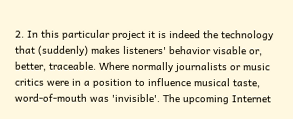2. In this particular project it is indeed the technology that (suddenly) makes listeners' behavior visable or, better, traceable. Where normally journalists or music critics were in a position to influence musical taste, word-of-mouth was 'invisible'. The upcoming Internet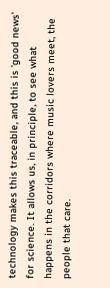technology makes this traceable, and this is 'good news' for science. It allows us, in principle, to see what happens in the corridors where music lovers meet, the people that care.